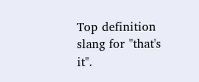Top definition
slang for "that's it".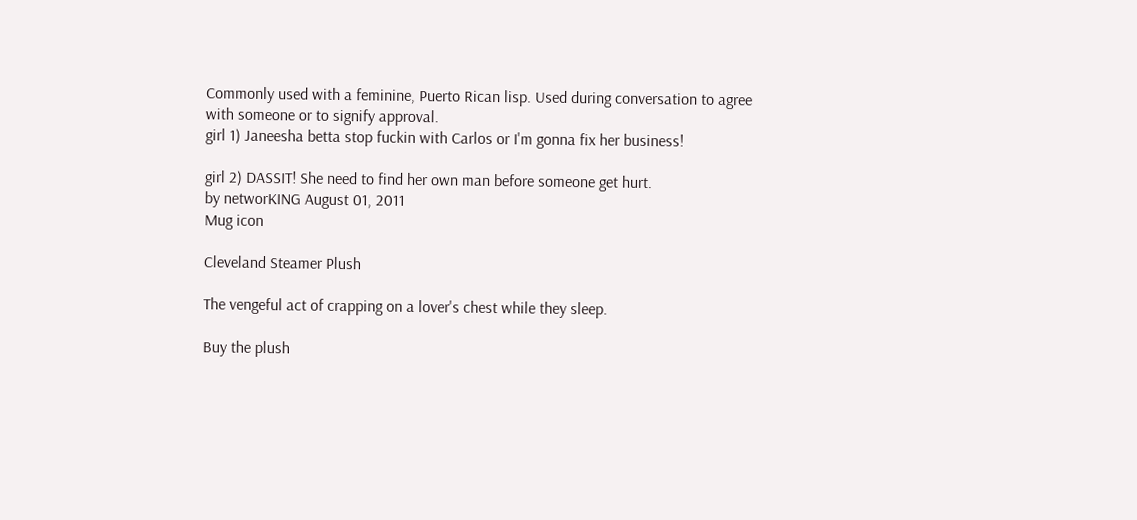Commonly used with a feminine, Puerto Rican lisp. Used during conversation to agree with someone or to signify approval.
girl 1) Janeesha betta stop fuckin with Carlos or I'm gonna fix her business!

girl 2) DASSIT! She need to find her own man before someone get hurt.
by networKING August 01, 2011
Mug icon

Cleveland Steamer Plush

The vengeful act of crapping on a lover's chest while they sleep.

Buy the plush